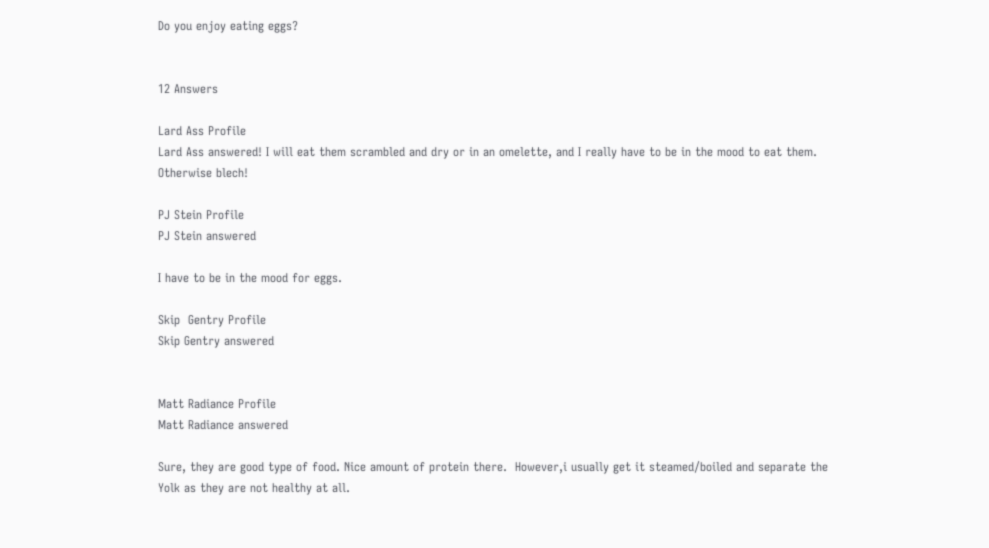Do you enjoy eating eggs?


12 Answers

Lard Ass Profile
Lard Ass answered! I will eat them scrambled and dry or in an omelette, and I really have to be in the mood to eat them. Otherwise blech!

PJ Stein Profile
PJ Stein answered

I have to be in the mood for eggs.

Skip  Gentry Profile
Skip Gentry answered


Matt Radiance Profile
Matt Radiance answered

Sure, they are good type of food. Nice amount of protein there.  However,i usually get it steamed/boiled and separate the Yolk as they are not healthy at all.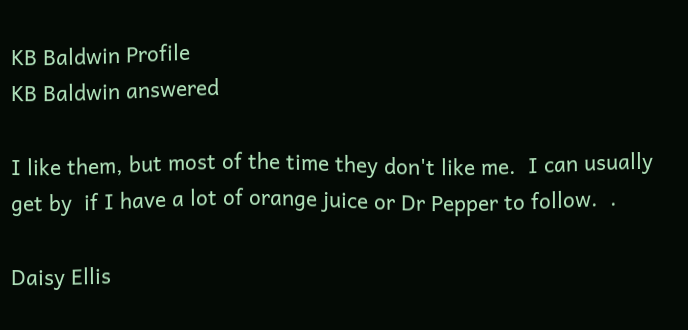KB Baldwin Profile
KB Baldwin answered

I like them, but most of the time they don't like me.  I can usually get by  if I have a lot of orange juice or Dr Pepper to follow.  .

Daisy Ellis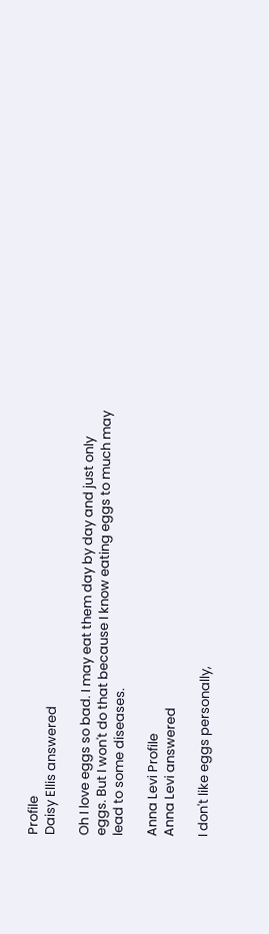Profile
Daisy Ellis answered

Oh I love eggs so bad. I may eat them day by day and just only eggs. But I won't do that because I know eating eggs to much may lead to some diseases.

Anna Levi Profile
Anna Levi answered

I don't like eggs personally,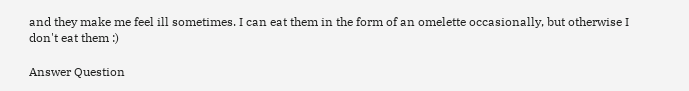and they make me feel ill sometimes. I can eat them in the form of an omelette occasionally, but otherwise I don't eat them :)

Answer Question